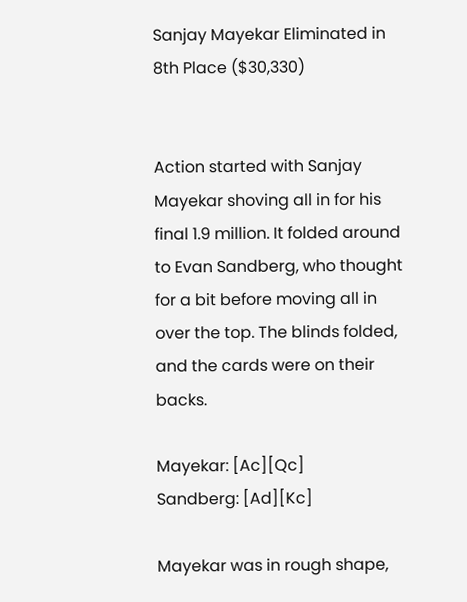Sanjay Mayekar Eliminated in 8th Place ($30,330)


Action started with Sanjay Mayekar shoving all in for his final 1.9 million. It folded around to Evan Sandberg, who thought for a bit before moving all in over the top. The blinds folded, and the cards were on their backs.

Mayekar: [Ac][Qc]
Sandberg: [Ad][Kc]

Mayekar was in rough shape,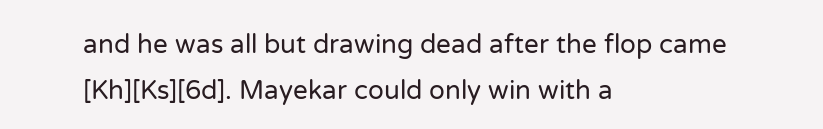and he was all but drawing dead after the flop came [Kh][Ks][6d]. Mayekar could only win with a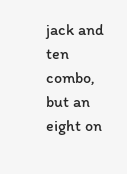jack and ten combo, but an eight on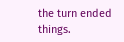the turn ended things.